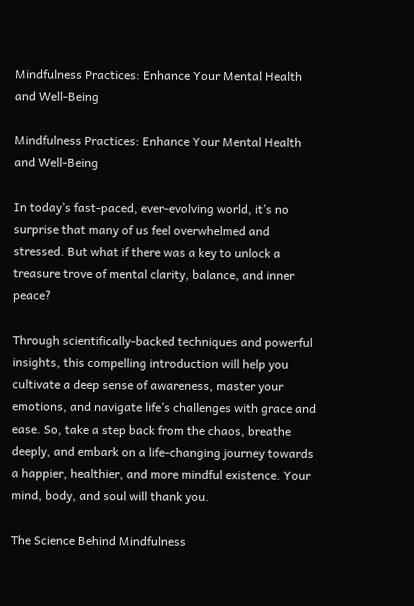Mindfulness Practices: Enhance Your Mental Health and Well-Being

Mindfulness Practices: Enhance Your Mental Health and Well-Being

In today’s fast-paced, ever-evolving world, it’s no surprise that many of us feel overwhelmed and stressed. But what if there was a key to unlock a treasure trove of mental clarity, balance, and inner peace?

Through scientifically-backed techniques and powerful insights, this compelling introduction will help you cultivate a deep sense of awareness, master your emotions, and navigate life’s challenges with grace and ease. So, take a step back from the chaos, breathe deeply, and embark on a life-changing journey towards a happier, healthier, and more mindful existence. Your mind, body, and soul will thank you.

The Science Behind Mindfulness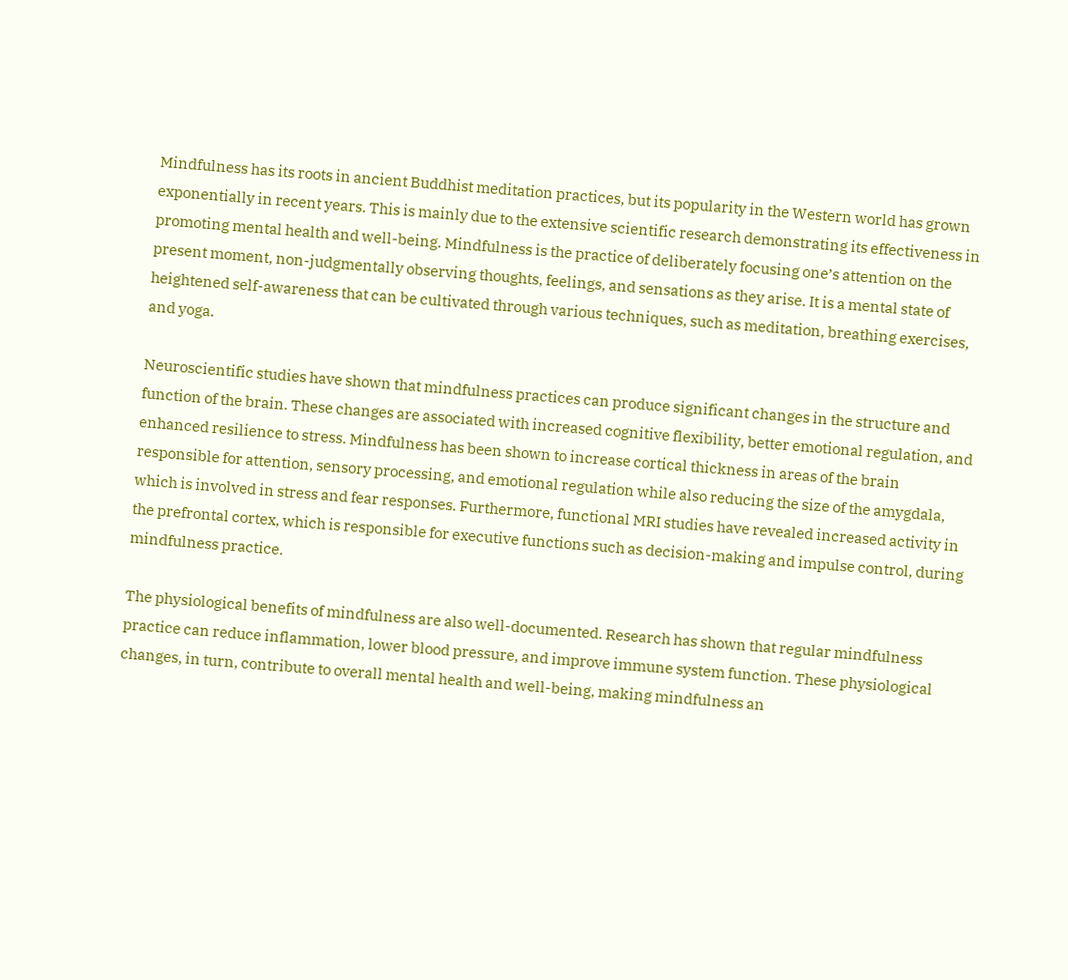Mindfulness has its roots in ancient Buddhist meditation practices, but its popularity in the Western world has grown exponentially in recent years. This is mainly due to the extensive scientific research demonstrating its effectiveness in promoting mental health and well-being. Mindfulness is the practice of deliberately focusing one’s attention on the present moment, non-judgmentally observing thoughts, feelings, and sensations as they arise. It is a mental state of heightened self-awareness that can be cultivated through various techniques, such as meditation, breathing exercises, and yoga.

Neuroscientific studies have shown that mindfulness practices can produce significant changes in the structure and function of the brain. These changes are associated with increased cognitive flexibility, better emotional regulation, and enhanced resilience to stress. Mindfulness has been shown to increase cortical thickness in areas of the brain responsible for attention, sensory processing, and emotional regulation while also reducing the size of the amygdala, which is involved in stress and fear responses. Furthermore, functional MRI studies have revealed increased activity in the prefrontal cortex, which is responsible for executive functions such as decision-making and impulse control, during mindfulness practice.

The physiological benefits of mindfulness are also well-documented. Research has shown that regular mindfulness practice can reduce inflammation, lower blood pressure, and improve immune system function. These physiological changes, in turn, contribute to overall mental health and well-being, making mindfulness an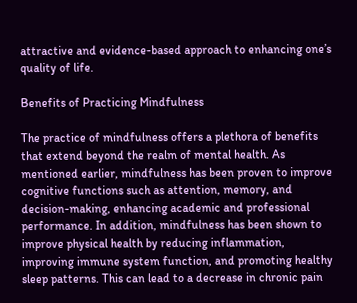attractive and evidence-based approach to enhancing one’s quality of life.

Benefits of Practicing Mindfulness

The practice of mindfulness offers a plethora of benefits that extend beyond the realm of mental health. As mentioned earlier, mindfulness has been proven to improve cognitive functions such as attention, memory, and decision-making, enhancing academic and professional performance. In addition, mindfulness has been shown to improve physical health by reducing inflammation, improving immune system function, and promoting healthy sleep patterns. This can lead to a decrease in chronic pain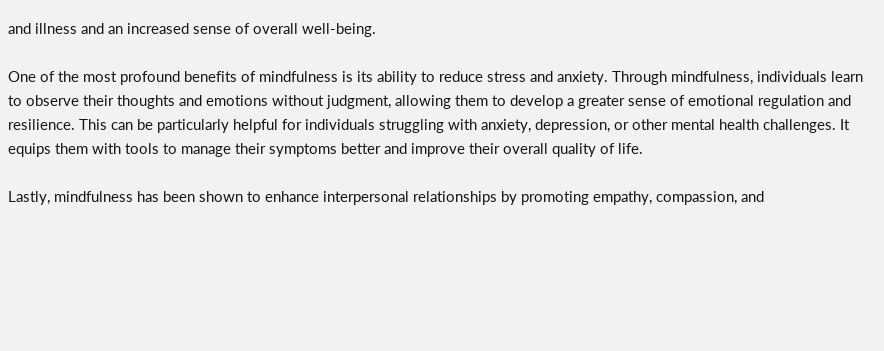and illness and an increased sense of overall well-being.

One of the most profound benefits of mindfulness is its ability to reduce stress and anxiety. Through mindfulness, individuals learn to observe their thoughts and emotions without judgment, allowing them to develop a greater sense of emotional regulation and resilience. This can be particularly helpful for individuals struggling with anxiety, depression, or other mental health challenges. It equips them with tools to manage their symptoms better and improve their overall quality of life.

Lastly, mindfulness has been shown to enhance interpersonal relationships by promoting empathy, compassion, and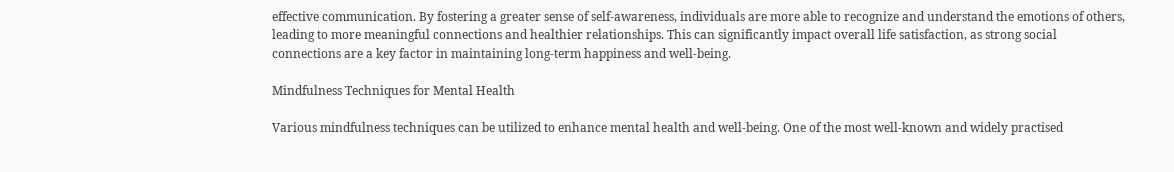effective communication. By fostering a greater sense of self-awareness, individuals are more able to recognize and understand the emotions of others, leading to more meaningful connections and healthier relationships. This can significantly impact overall life satisfaction, as strong social connections are a key factor in maintaining long-term happiness and well-being.

Mindfulness Techniques for Mental Health

Various mindfulness techniques can be utilized to enhance mental health and well-being. One of the most well-known and widely practised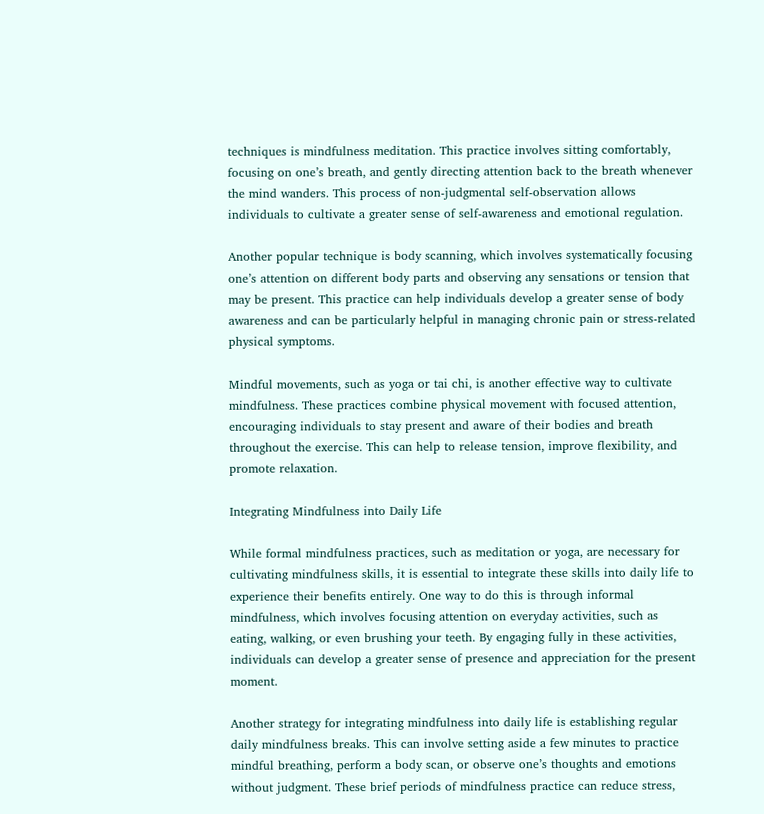techniques is mindfulness meditation. This practice involves sitting comfortably, focusing on one’s breath, and gently directing attention back to the breath whenever the mind wanders. This process of non-judgmental self-observation allows individuals to cultivate a greater sense of self-awareness and emotional regulation.

Another popular technique is body scanning, which involves systematically focusing one’s attention on different body parts and observing any sensations or tension that may be present. This practice can help individuals develop a greater sense of body awareness and can be particularly helpful in managing chronic pain or stress-related physical symptoms.

Mindful movements, such as yoga or tai chi, is another effective way to cultivate mindfulness. These practices combine physical movement with focused attention, encouraging individuals to stay present and aware of their bodies and breath throughout the exercise. This can help to release tension, improve flexibility, and promote relaxation.

Integrating Mindfulness into Daily Life

While formal mindfulness practices, such as meditation or yoga, are necessary for cultivating mindfulness skills, it is essential to integrate these skills into daily life to experience their benefits entirely. One way to do this is through informal mindfulness, which involves focusing attention on everyday activities, such as eating, walking, or even brushing your teeth. By engaging fully in these activities, individuals can develop a greater sense of presence and appreciation for the present moment.

Another strategy for integrating mindfulness into daily life is establishing regular daily mindfulness breaks. This can involve setting aside a few minutes to practice mindful breathing, perform a body scan, or observe one’s thoughts and emotions without judgment. These brief periods of mindfulness practice can reduce stress,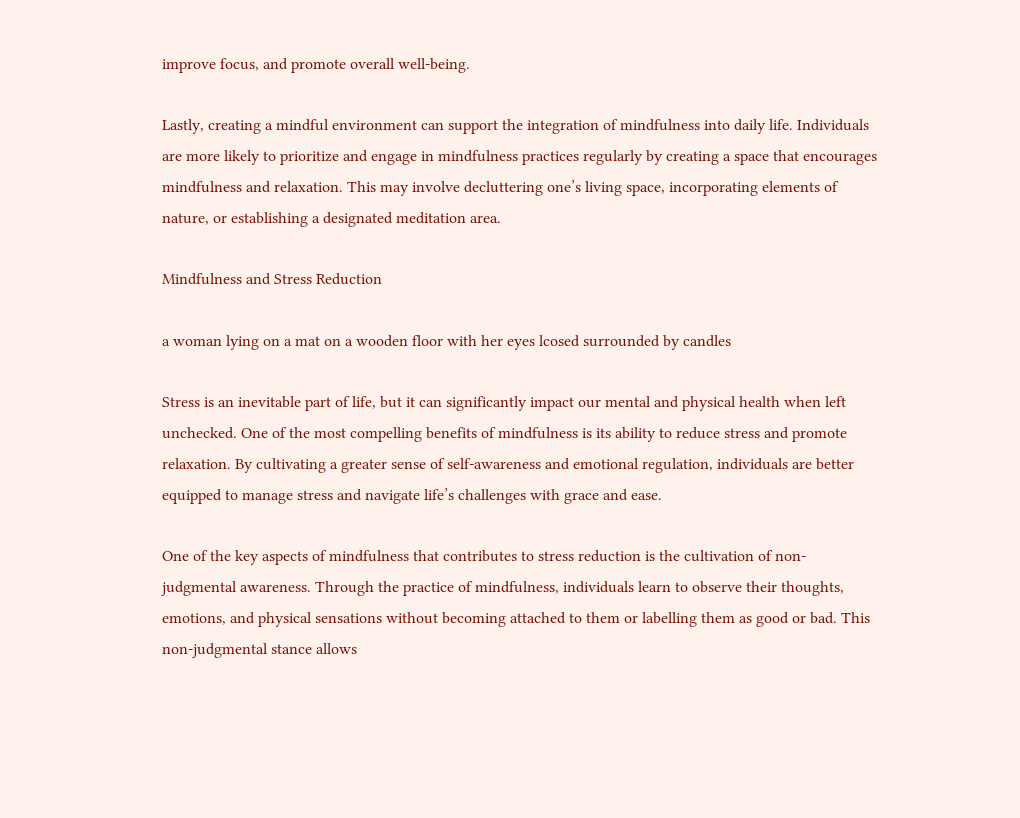improve focus, and promote overall well-being.

Lastly, creating a mindful environment can support the integration of mindfulness into daily life. Individuals are more likely to prioritize and engage in mindfulness practices regularly by creating a space that encourages mindfulness and relaxation. This may involve decluttering one’s living space, incorporating elements of nature, or establishing a designated meditation area.

Mindfulness and Stress Reduction

a woman lying on a mat on a wooden floor with her eyes lcosed surrounded by candles

Stress is an inevitable part of life, but it can significantly impact our mental and physical health when left unchecked. One of the most compelling benefits of mindfulness is its ability to reduce stress and promote relaxation. By cultivating a greater sense of self-awareness and emotional regulation, individuals are better equipped to manage stress and navigate life’s challenges with grace and ease.

One of the key aspects of mindfulness that contributes to stress reduction is the cultivation of non-judgmental awareness. Through the practice of mindfulness, individuals learn to observe their thoughts, emotions, and physical sensations without becoming attached to them or labelling them as good or bad. This non-judgmental stance allows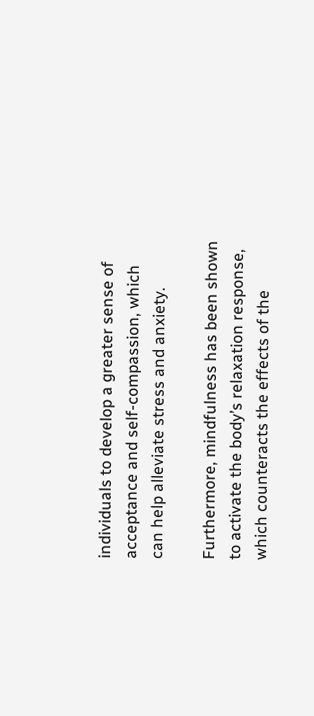individuals to develop a greater sense of acceptance and self-compassion, which can help alleviate stress and anxiety.

Furthermore, mindfulness has been shown to activate the body’s relaxation response, which counteracts the effects of the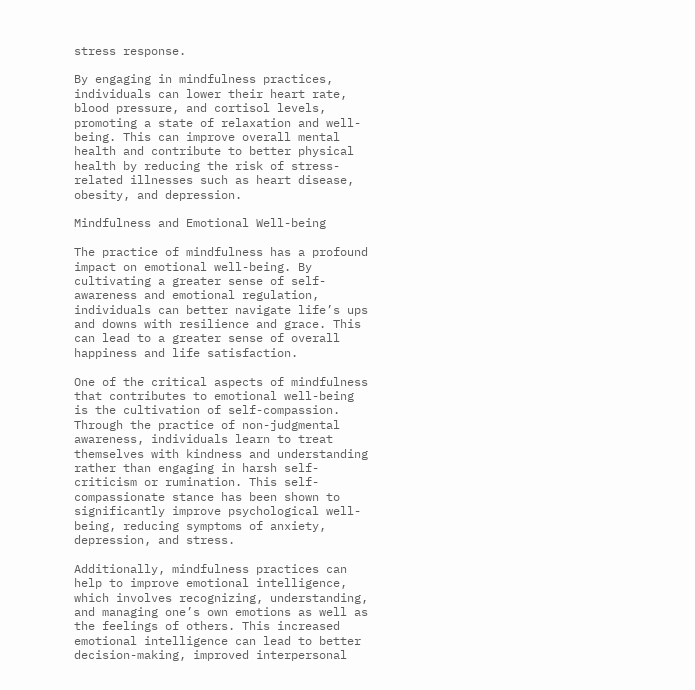stress response.

By engaging in mindfulness practices, individuals can lower their heart rate, blood pressure, and cortisol levels, promoting a state of relaxation and well-being. This can improve overall mental health and contribute to better physical health by reducing the risk of stress-related illnesses such as heart disease, obesity, and depression.

Mindfulness and Emotional Well-being

The practice of mindfulness has a profound impact on emotional well-being. By cultivating a greater sense of self-awareness and emotional regulation, individuals can better navigate life’s ups and downs with resilience and grace. This can lead to a greater sense of overall happiness and life satisfaction.

One of the critical aspects of mindfulness that contributes to emotional well-being is the cultivation of self-compassion. Through the practice of non-judgmental awareness, individuals learn to treat themselves with kindness and understanding rather than engaging in harsh self-criticism or rumination. This self-compassionate stance has been shown to significantly improve psychological well-being, reducing symptoms of anxiety, depression, and stress.

Additionally, mindfulness practices can help to improve emotional intelligence, which involves recognizing, understanding, and managing one’s own emotions as well as the feelings of others. This increased emotional intelligence can lead to better decision-making, improved interpersonal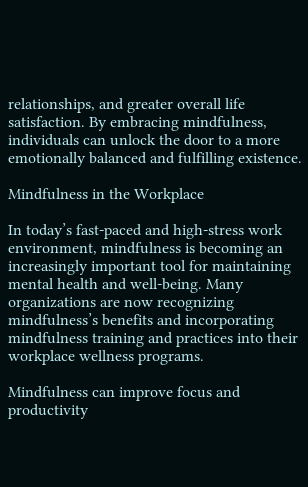relationships, and greater overall life satisfaction. By embracing mindfulness, individuals can unlock the door to a more emotionally balanced and fulfilling existence.

Mindfulness in the Workplace

In today’s fast-paced and high-stress work environment, mindfulness is becoming an increasingly important tool for maintaining mental health and well-being. Many organizations are now recognizing mindfulness’s benefits and incorporating mindfulness training and practices into their workplace wellness programs.

Mindfulness can improve focus and productivity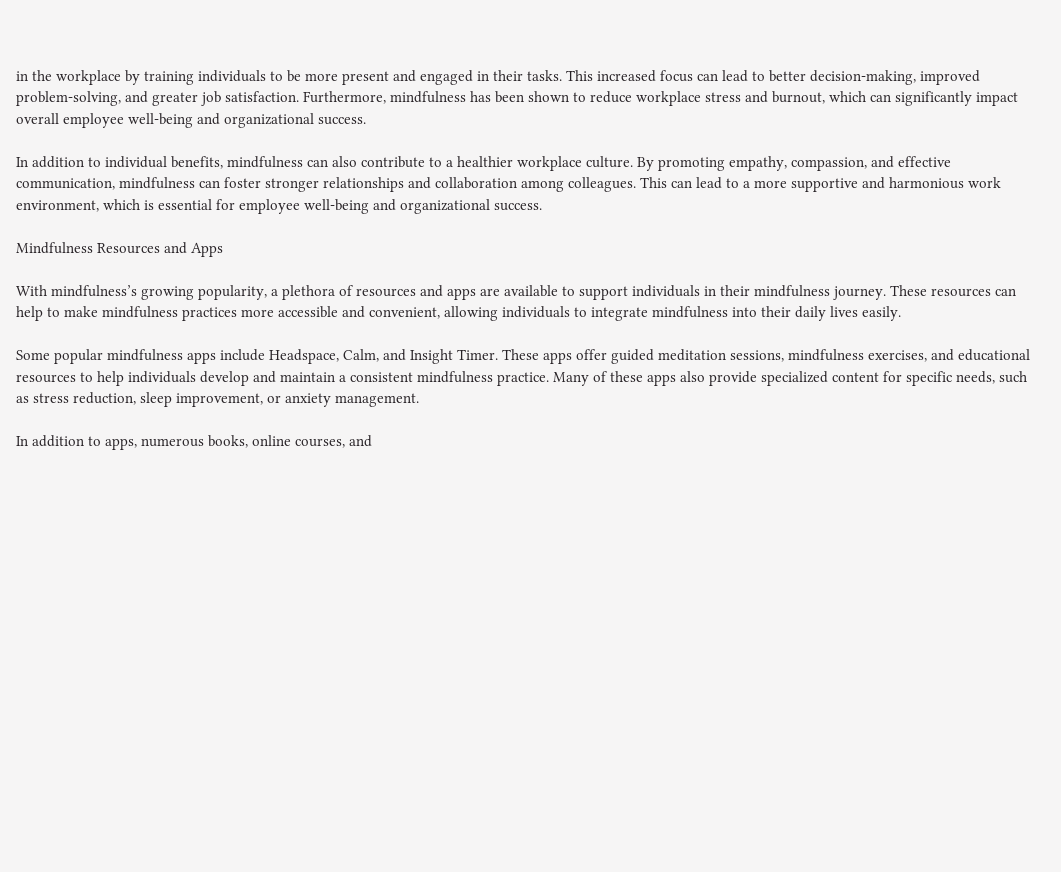in the workplace by training individuals to be more present and engaged in their tasks. This increased focus can lead to better decision-making, improved problem-solving, and greater job satisfaction. Furthermore, mindfulness has been shown to reduce workplace stress and burnout, which can significantly impact overall employee well-being and organizational success.

In addition to individual benefits, mindfulness can also contribute to a healthier workplace culture. By promoting empathy, compassion, and effective communication, mindfulness can foster stronger relationships and collaboration among colleagues. This can lead to a more supportive and harmonious work environment, which is essential for employee well-being and organizational success.

Mindfulness Resources and Apps

With mindfulness’s growing popularity, a plethora of resources and apps are available to support individuals in their mindfulness journey. These resources can help to make mindfulness practices more accessible and convenient, allowing individuals to integrate mindfulness into their daily lives easily.

Some popular mindfulness apps include Headspace, Calm, and Insight Timer. These apps offer guided meditation sessions, mindfulness exercises, and educational resources to help individuals develop and maintain a consistent mindfulness practice. Many of these apps also provide specialized content for specific needs, such as stress reduction, sleep improvement, or anxiety management.

In addition to apps, numerous books, online courses, and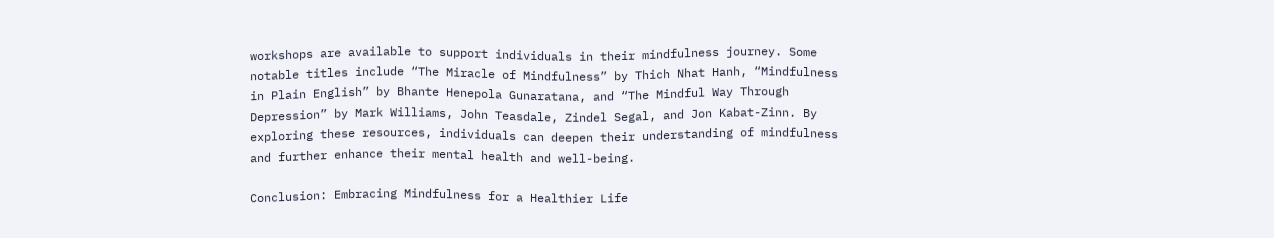workshops are available to support individuals in their mindfulness journey. Some notable titles include “The Miracle of Mindfulness” by Thich Nhat Hanh, “Mindfulness in Plain English” by Bhante Henepola Gunaratana, and “The Mindful Way Through Depression” by Mark Williams, John Teasdale, Zindel Segal, and Jon Kabat-Zinn. By exploring these resources, individuals can deepen their understanding of mindfulness and further enhance their mental health and well-being.

Conclusion: Embracing Mindfulness for a Healthier Life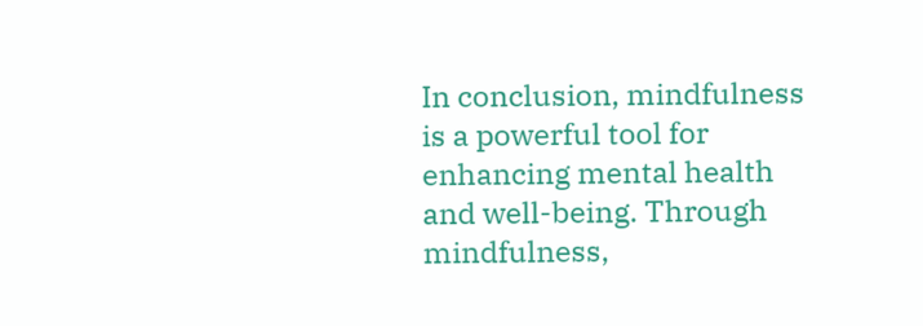In conclusion, mindfulness is a powerful tool for enhancing mental health and well-being. Through mindfulness,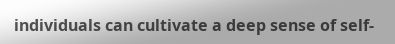individuals can cultivate a deep sense of self-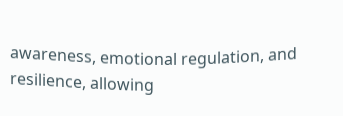awareness, emotional regulation, and resilience, allowing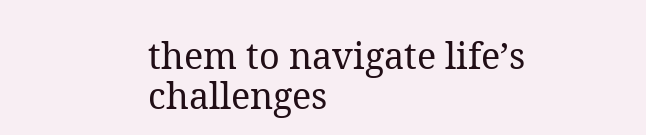them to navigate life’s challenges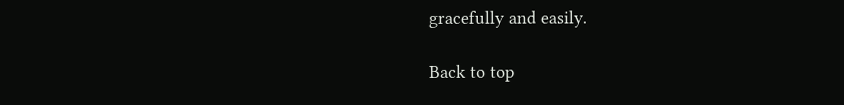gracefully and easily.

Back to top